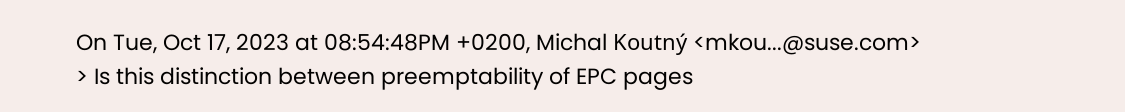On Tue, Oct 17, 2023 at 08:54:48PM +0200, Michal Koutný <mkou...@suse.com>
> Is this distinction between preemptability of EPC pages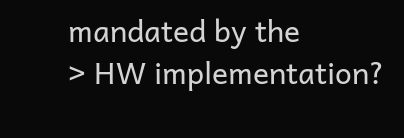mandated by the
> HW implementation?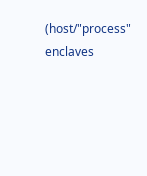(host/"process" enclaves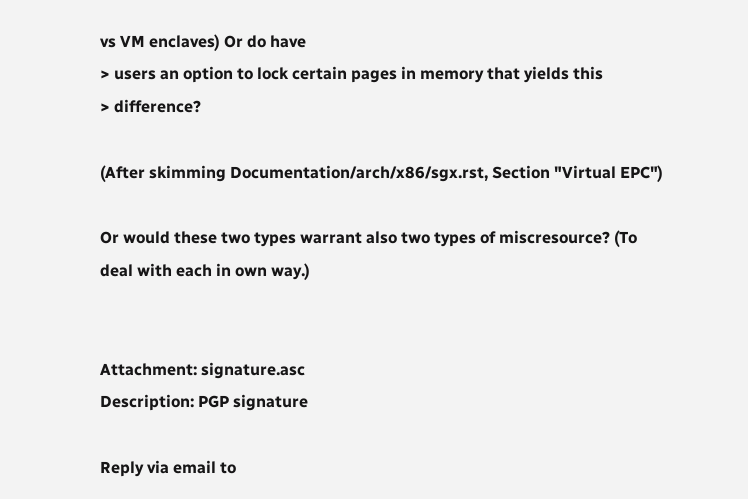vs VM enclaves) Or do have
> users an option to lock certain pages in memory that yields this
> difference?

(After skimming Documentation/arch/x86/sgx.rst, Section "Virtual EPC")

Or would these two types warrant also two types of miscresource? (To
deal with each in own way.)


Attachment: signature.asc
Description: PGP signature

Reply via email to